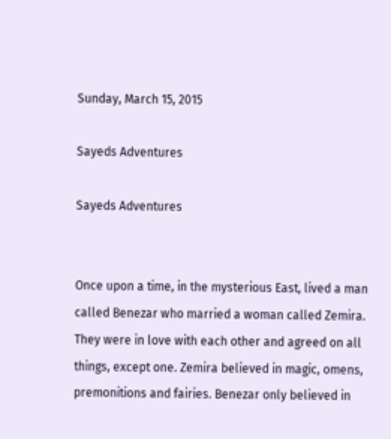Sunday, March 15, 2015

Sayeds Adventures

Sayeds Adventures


Once upon a time, in the mysterious East, lived a man called Benezar who married a woman called Zemira. They were in love with each other and agreed on all things, except one. Zemira believed in magic, omens, premonitions and fairies. Benezar only believed in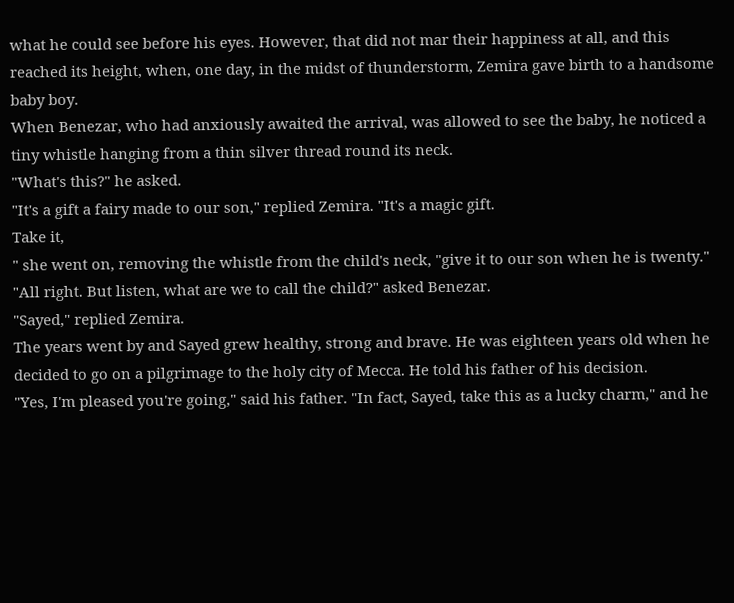what he could see before his eyes. However, that did not mar their happiness at all, and this reached its height, when, one day, in the midst of thunderstorm, Zemira gave birth to a handsome baby boy.
When Benezar, who had anxiously awaited the arrival, was allowed to see the baby, he noticed a tiny whistle hanging from a thin silver thread round its neck.
"What's this?" he asked.
"It's a gift a fairy made to our son," replied Zemira. "It's a magic gift.
Take it,
" she went on, removing the whistle from the child's neck, "give it to our son when he is twenty."
"All right. But listen, what are we to call the child?" asked Benezar.
"Sayed," replied Zemira.
The years went by and Sayed grew healthy, strong and brave. He was eighteen years old when he decided to go on a pilgrimage to the holy city of Mecca. He told his father of his decision.
"Yes, I'm pleased you're going," said his father. "In fact, Sayed, take this as a lucky charm," and he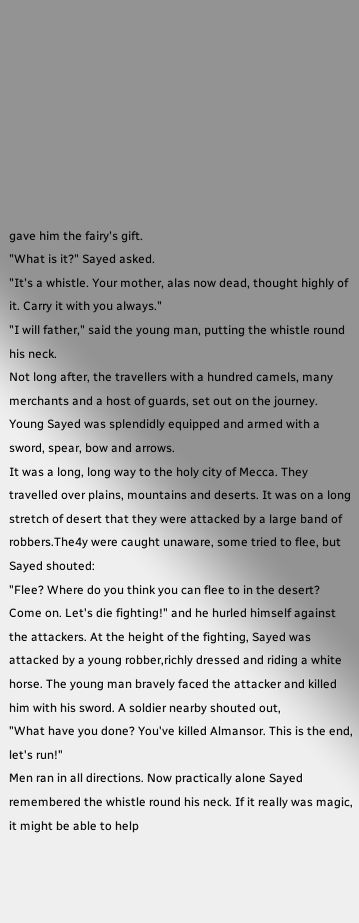gave him the fairy's gift.
"What is it?" Sayed asked.
"It's a whistle. Your mother, alas now dead, thought highly of it. Carry it with you always."
"I will father," said the young man, putting the whistle round his neck.
Not long after, the travellers with a hundred camels, many merchants and a host of guards, set out on the journey. Young Sayed was splendidly equipped and armed with a sword, spear, bow and arrows.
It was a long, long way to the holy city of Mecca. They travelled over plains, mountains and deserts. It was on a long stretch of desert that they were attacked by a large band of robbers.The4y were caught unaware, some tried to flee, but Sayed shouted:
"Flee? Where do you think you can flee to in the desert? Come on. Let's die fighting!" and he hurled himself against the attackers. At the height of the fighting, Sayed was attacked by a young robber,richly dressed and riding a white horse. The young man bravely faced the attacker and killed him with his sword. A soldier nearby shouted out,
"What have you done? You've killed Almansor. This is the end, let's run!"
Men ran in all directions. Now practically alone Sayed remembered the whistle round his neck. If it really was magic, it might be able to help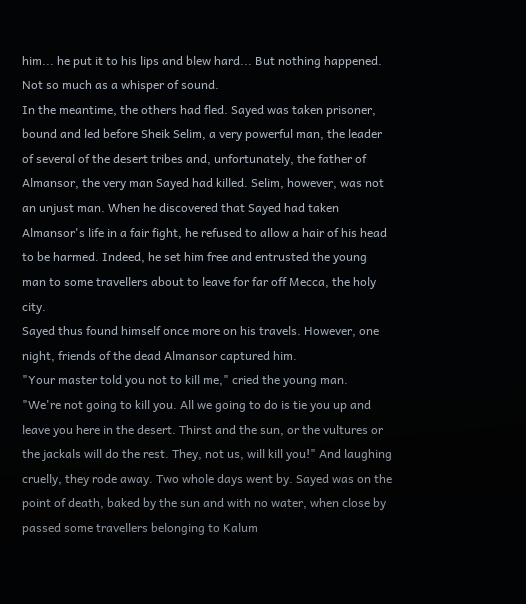him... he put it to his lips and blew hard... But nothing happened. Not so much as a whisper of sound.
In the meantime, the others had fled. Sayed was taken prisoner, bound and led before Sheik Selim, a very powerful man, the leader of several of the desert tribes and, unfortunately, the father of Almansor, the very man Sayed had killed. Selim, however, was not an unjust man. When he discovered that Sayed had taken Almansor's life in a fair fight, he refused to allow a hair of his head to be harmed. Indeed, he set him free and entrusted the young man to some travellers about to leave for far off Mecca, the holy city.
Sayed thus found himself once more on his travels. However, one night, friends of the dead Almansor captured him.
"Your master told you not to kill me," cried the young man.
"We're not going to kill you. All we going to do is tie you up and leave you here in the desert. Thirst and the sun, or the vultures or the jackals will do the rest. They, not us, will kill you!" And laughing cruelly, they rode away. Two whole days went by. Sayed was on the point of death, baked by the sun and with no water, when close by passed some travellers belonging to Kalum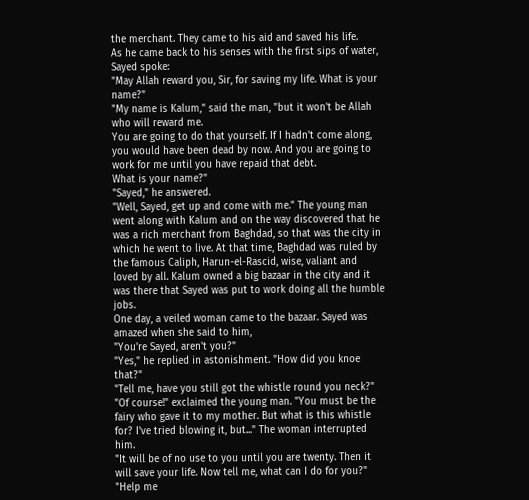the merchant. They came to his aid and saved his life.
As he came back to his senses with the first sips of water, Sayed spoke:
"May Allah reward you, Sir, for saving my life. What is your name?"
"My name is Kalum," said the man, "but it won't be Allah who will reward me.
You are going to do that yourself. If I hadn't come along, you would have been dead by now. And you are going to work for me until you have repaid that debt.
What is your name?"
"Sayed," he answered.
"Well, Sayed, get up and come with me." The young man went along with Kalum and on the way discovered that he was a rich merchant from Baghdad, so that was the city in which he went to live. At that time, Baghdad was ruled by the famous Caliph, Harun-el-Rascid, wise, valiant and loved by all. Kalum owned a big bazaar in the city and it was there that Sayed was put to work doing all the humble jobs.
One day, a veiled woman came to the bazaar. Sayed was amazed when she said to him,
"You're Sayed, aren't you?"
"Yes," he replied in astonishment. "How did you knoe that?"
"Tell me, have you still got the whistle round you neck?"
"Of course!" exclaimed the young man. "You must be the fairy who gave it to my mother. But what is this whistle for? I've tried blowing it, but..." The woman interrupted him.
"It will be of no use to you until you are twenty. Then it will save your life. Now tell me, what can I do for you?"
"Help me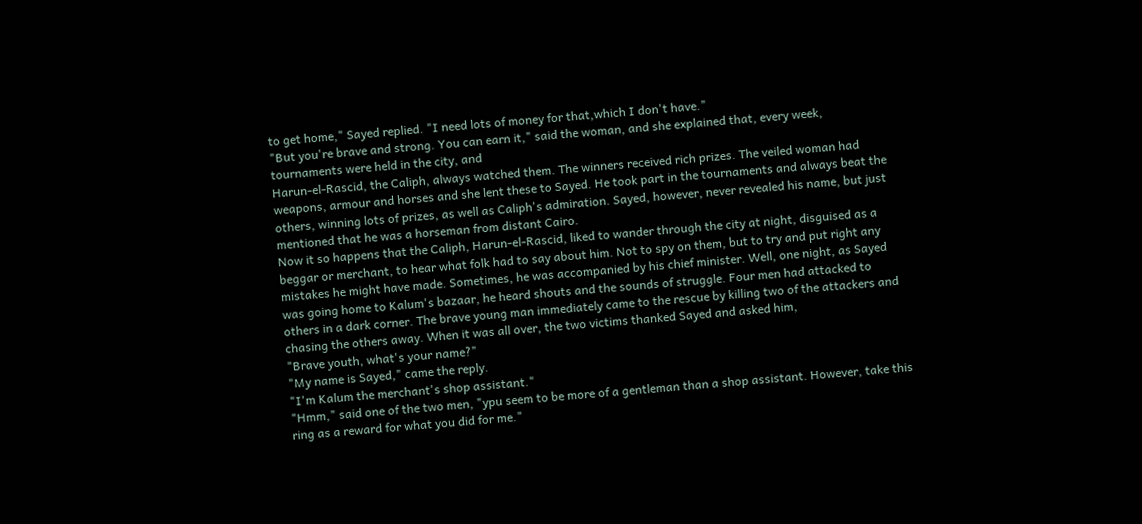to get home," Sayed replied. "I need lots of money for that,which I don't have."
"But you're brave and strong. You can earn it," said the woman, and she explained that, every week, tournaments were held in the city, and
Harun-el-Rascid, the Caliph, always watched them. The winners received rich prizes. The veiled woman had weapons, armour and horses and she lent these to Sayed. He took part in the tournaments and always beat the others, winning lots of prizes, as well as Caliph's admiration. Sayed, however, never revealed his name, but just mentioned that he was a horseman from distant Cairo.
Now it so happens that the Caliph, Harun-el-Rascid, liked to wander through the city at night, disguised as a beggar or merchant, to hear what folk had to say about him. Not to spy on them, but to try and put right any mistakes he might have made. Sometimes, he was accompanied by his chief minister. Well, one night, as Sayed was going home to Kalum's bazaar, he heard shouts and the sounds of struggle. Four men had attacked to others in a dark corner. The brave young man immediately came to the rescue by killing two of the attackers and chasing the others away. When it was all over, the two victims thanked Sayed and asked him,
"Brave youth, what's your name?"
"My name is Sayed," came the reply.
"I'm Kalum the merchant's shop assistant."
"Hmm," said one of the two men, "ypu seem to be more of a gentleman than a shop assistant. However, take this ring as a reward for what you did for me."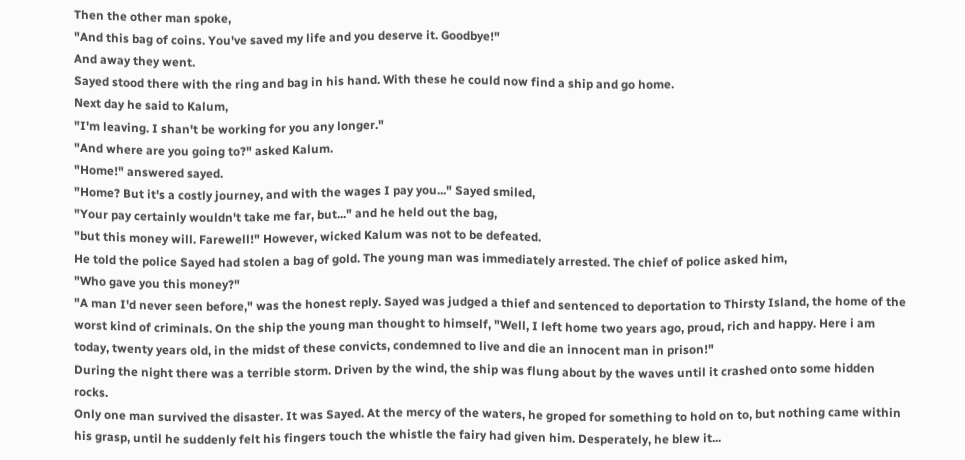Then the other man spoke,
"And this bag of coins. You've saved my life and you deserve it. Goodbye!"
And away they went.
Sayed stood there with the ring and bag in his hand. With these he could now find a ship and go home.
Next day he said to Kalum,
"I'm leaving. I shan't be working for you any longer."
"And where are you going to?" asked Kalum.
"Home!" answered sayed.
"Home? But it's a costly journey, and with the wages I pay you..." Sayed smiled,
"Your pay certainly wouldn't take me far, but..." and he held out the bag,
"but this money will. Farewell!" However, wicked Kalum was not to be defeated.
He told the police Sayed had stolen a bag of gold. The young man was immediately arrested. The chief of police asked him,
"Who gave you this money?"
"A man I'd never seen before," was the honest reply. Sayed was judged a thief and sentenced to deportation to Thirsty Island, the home of the worst kind of criminals. On the ship the young man thought to himself, "Well, I left home two years ago, proud, rich and happy. Here i am today, twenty years old, in the midst of these convicts, condemned to live and die an innocent man in prison!"
During the night there was a terrible storm. Driven by the wind, the ship was flung about by the waves until it crashed onto some hidden rocks.
Only one man survived the disaster. It was Sayed. At the mercy of the waters, he groped for something to hold on to, but nothing came within his grasp, until he suddenly felt his fingers touch the whistle the fairy had given him. Desperately, he blew it...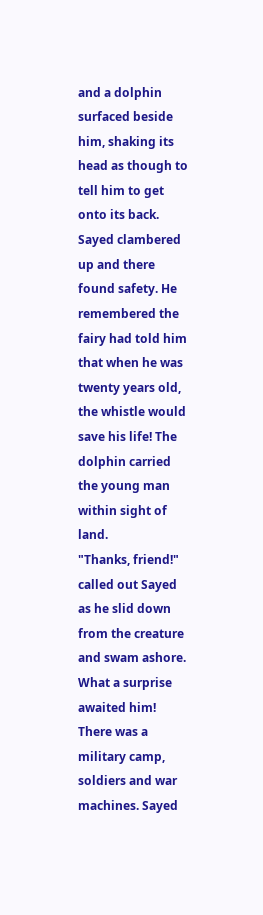and a dolphin surfaced beside him, shaking its head as though to tell him to get onto its back. Sayed clambered up and there found safety. He remembered the fairy had told him that when he was twenty years old, the whistle would save his life! The dolphin carried the young man within sight of land.
"Thanks, friend!" called out Sayed as he slid down from the creature and swam ashore. What a surprise awaited him! There was a military camp, soldiers and war machines. Sayed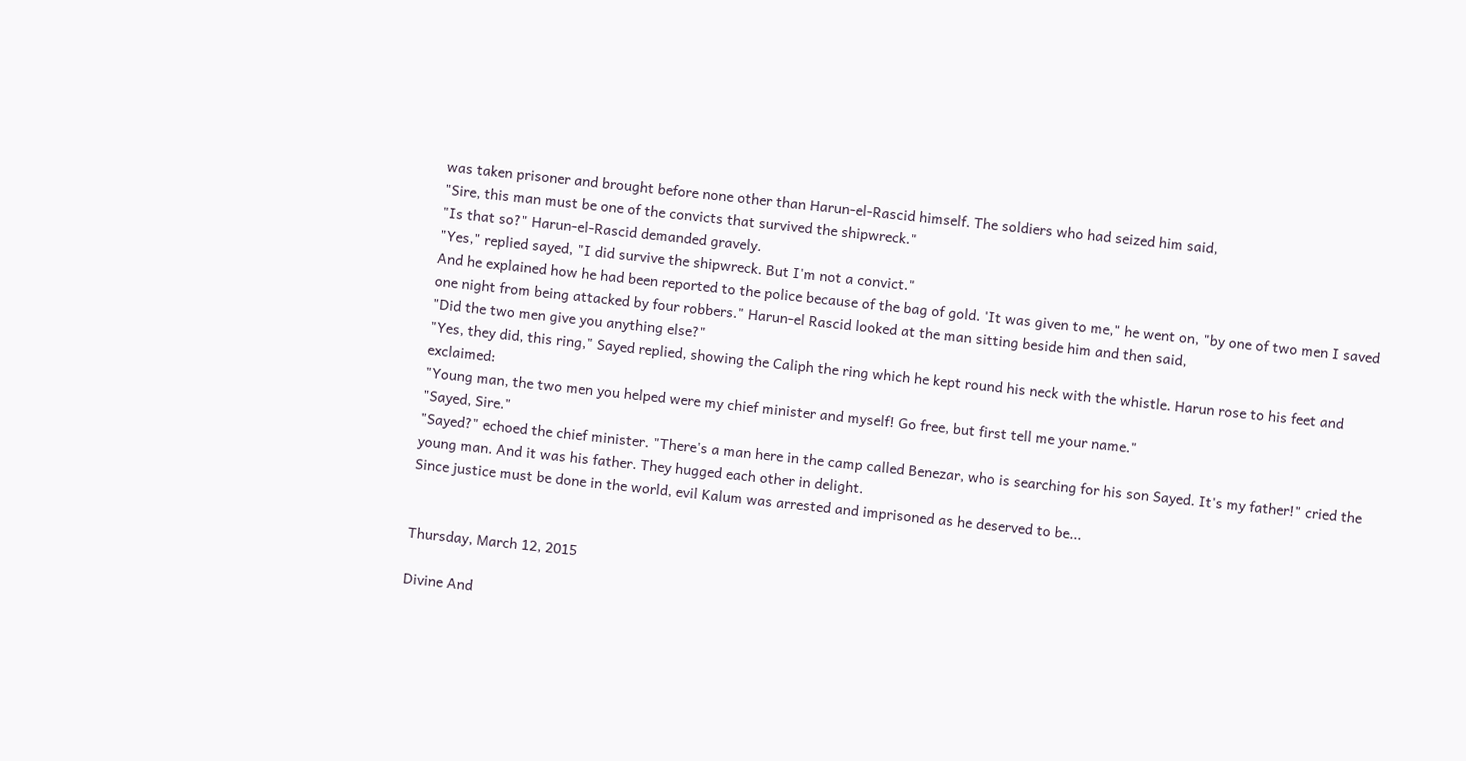was taken prisoner and brought before none other than Harun-el-Rascid himself. The soldiers who had seized him said,
"Sire, this man must be one of the convicts that survived the shipwreck."
"Is that so?" Harun-el-Rascid demanded gravely.
"Yes," replied sayed, "I did survive the shipwreck. But I'm not a convict."
And he explained how he had been reported to the police because of the bag of gold. 'It was given to me," he went on, "by one of two men I saved one night from being attacked by four robbers." Harun-el Rascid looked at the man sitting beside him and then said,
"Did the two men give you anything else?"
"Yes, they did, this ring," Sayed replied, showing the Caliph the ring which he kept round his neck with the whistle. Harun rose to his feet and exclaimed:
"Young man, the two men you helped were my chief minister and myself! Go free, but first tell me your name."
"Sayed, Sire."
"Sayed?" echoed the chief minister. "There's a man here in the camp called Benezar, who is searching for his son Sayed. It's my father!" cried the young man. And it was his father. They hugged each other in delight.
Since justice must be done in the world, evil Kalum was arrested and imprisoned as he deserved to be...


Thursday, March 12, 2015

Divine And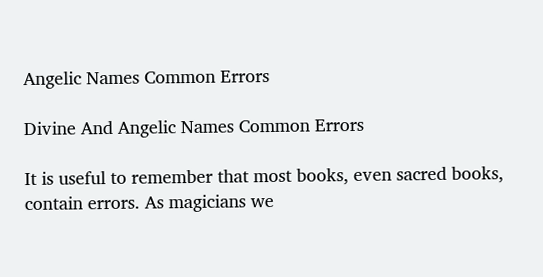Angelic Names Common Errors

Divine And Angelic Names Common Errors

It is useful to remember that most books, even sacred books, contain errors. As magicians we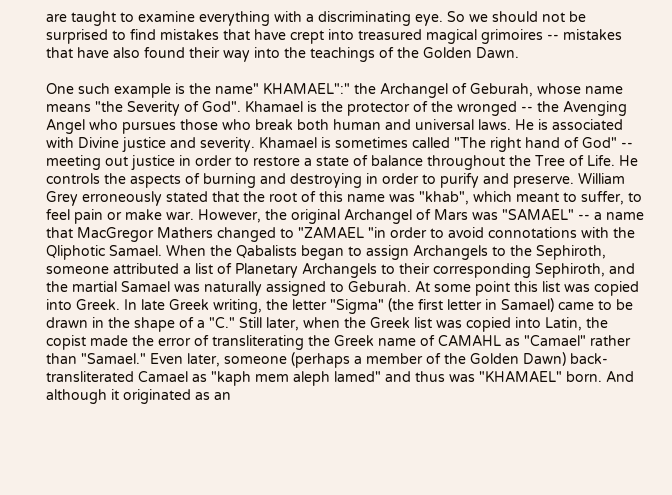are taught to examine everything with a discriminating eye. So we should not be surprised to find mistakes that have crept into treasured magical grimoires -- mistakes that have also found their way into the teachings of the Golden Dawn.

One such example is the name" KHAMAEL":" the Archangel of Geburah, whose name means "the Severity of God". Khamael is the protector of the wronged -- the Avenging Angel who pursues those who break both human and universal laws. He is associated with Divine justice and severity. Khamael is sometimes called "The right hand of God" -- meeting out justice in order to restore a state of balance throughout the Tree of Life. He controls the aspects of burning and destroying in order to purify and preserve. William Grey erroneously stated that the root of this name was "khab", which meant to suffer, to feel pain or make war. However, the original Archangel of Mars was "SAMAEL" -- a name that MacGregor Mathers changed to "ZAMAEL "in order to avoid connotations with the Qliphotic Samael. When the Qabalists began to assign Archangels to the Sephiroth, someone attributed a list of Planetary Archangels to their corresponding Sephiroth, and the martial Samael was naturally assigned to Geburah. At some point this list was copied into Greek. In late Greek writing, the letter "Sigma" (the first letter in Samael) came to be drawn in the shape of a "C." Still later, when the Greek list was copied into Latin, the copist made the error of transliterating the Greek name of CAMAHL as "Camael" rather than "Samael." Even later, someone (perhaps a member of the Golden Dawn) back-transliterated Camael as "kaph mem aleph lamed" and thus was "KHAMAEL" born. And although it originated as an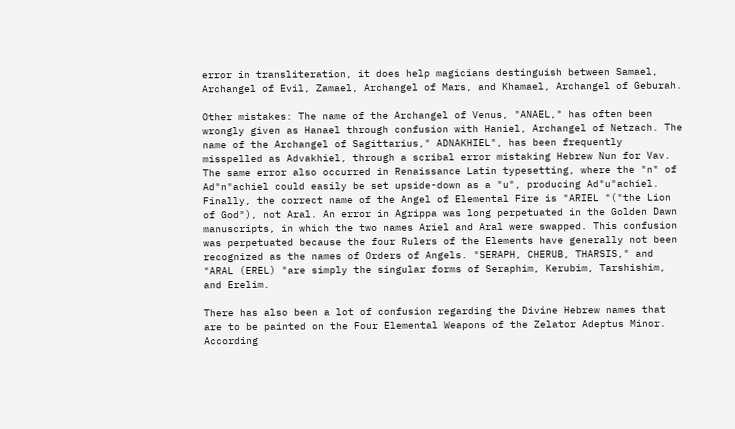error in transliteration, it does help magicians destinguish between Samael, Archangel of Evil, Zamael, Archangel of Mars, and Khamael, Archangel of Geburah.

Other mistakes: The name of the Archangel of Venus, "ANAEL," has often been wrongly given as Hanael through confusion with Haniel, Archangel of Netzach. The name of the Archangel of Sagittarius," ADNAKHIEL", has been frequently misspelled as Advakhiel, through a scribal error mistaking Hebrew Nun for Vav. The same error also occurred in Renaissance Latin typesetting, where the "n" of Ad"n"achiel could easily be set upside-down as a "u", producing Ad"u"achiel. Finally, the correct name of the Angel of Elemental Fire is "ARIEL "("the Lion of God"), not Aral. An error in Agrippa was long perpetuated in the Golden Dawn manuscripts, in which the two names Ariel and Aral were swapped. This confusion was perpetuated because the four Rulers of the Elements have generally not been recognized as the names of Orders of Angels. "SERAPH, CHERUB, THARSIS," and "ARAL (EREL) "are simply the singular forms of Seraphim, Kerubim, Tarshishim, and Erelim.

There has also been a lot of confusion regarding the Divine Hebrew names that are to be painted on the Four Elemental Weapons of the Zelator Adeptus Minor. According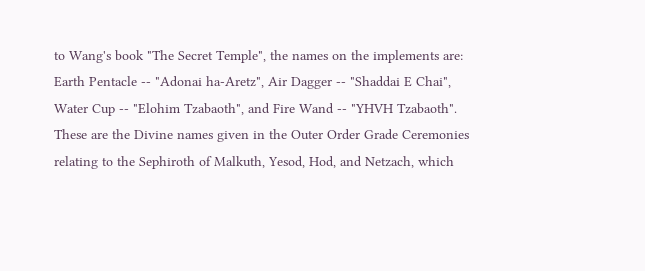to Wang's book "The Secret Temple", the names on the implements are: Earth Pentacle -- "Adonai ha-Aretz", Air Dagger -- "Shaddai E Chai", Water Cup -- "Elohim Tzabaoth", and Fire Wand -- "YHVH Tzabaoth". These are the Divine names given in the Outer Order Grade Ceremonies relating to the Sephiroth of Malkuth, Yesod, Hod, and Netzach, which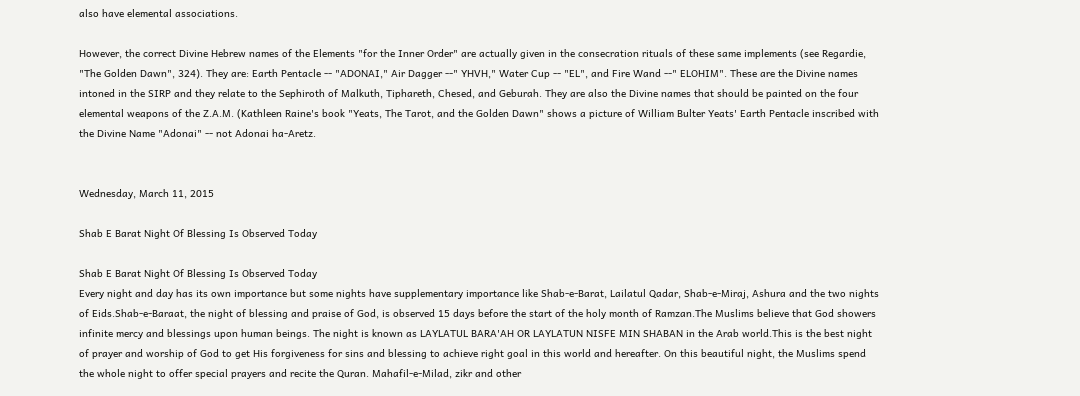also have elemental associations.

However, the correct Divine Hebrew names of the Elements "for the Inner Order" are actually given in the consecration rituals of these same implements (see Regardie, "The Golden Dawn", 324). They are: Earth Pentacle -- "ADONAI," Air Dagger --" YHVH," Water Cup -- "EL", and Fire Wand --" ELOHIM". These are the Divine names intoned in the SIRP and they relate to the Sephiroth of Malkuth, Tiphareth, Chesed, and Geburah. They are also the Divine names that should be painted on the four elemental weapons of the Z.A.M. (Kathleen Raine's book "Yeats, The Tarot, and the Golden Dawn" shows a picture of William Bulter Yeats' Earth Pentacle inscribed with the Divine Name "Adonai" -- not Adonai ha-Aretz.


Wednesday, March 11, 2015

Shab E Barat Night Of Blessing Is Observed Today

Shab E Barat Night Of Blessing Is Observed Today
Every night and day has its own importance but some nights have supplementary importance like Shab-e-Barat, Lailatul Qadar, Shab-e-Miraj, Ashura and the two nights of Eids.Shab-e-Baraat, the night of blessing and praise of God, is observed 15 days before the start of the holy month of Ramzan.The Muslims believe that God showers infinite mercy and blessings upon human beings. The night is known as LAYLATUL BARA'AH OR LAYLATUN NISFE MIN SHABAN in the Arab world.This is the best night of prayer and worship of God to get His forgiveness for sins and blessing to achieve right goal in this world and hereafter. On this beautiful night, the Muslims spend the whole night to offer special prayers and recite the Quran. Mahafil-e-Milad, zikr and other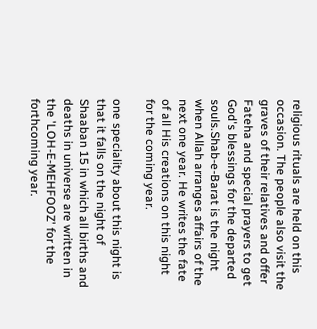religious rituals are held on this occasion. The people also visit the graves of their relatives and offer Fateha and special prayers to get God's blessings for the departed souls.Shab-e-Barat is the night when Allah arranges affairs of the next one year. He writes the fate of all His creations on this night for the coming year.

one speciality about this night is that it falls on the night of Shaaban 15 in which all births and deaths in universe are written in the 'LOH-E-MEHFOOZ' for the forthcoming year.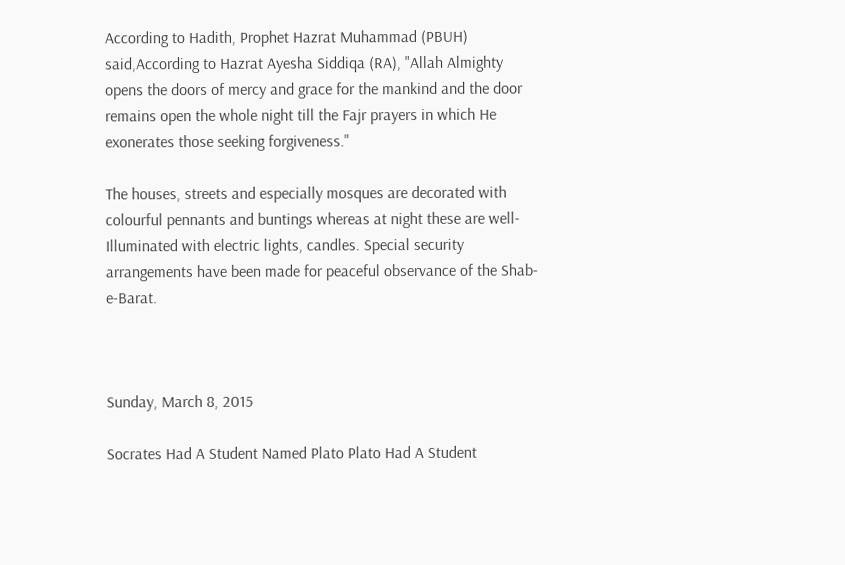According to Hadith, Prophet Hazrat Muhammad (PBUH) said,According to Hazrat Ayesha Siddiqa (RA), "Allah Almighty opens the doors of mercy and grace for the mankind and the door remains open the whole night till the Fajr prayers in which He exonerates those seeking forgiveness."

The houses, streets and especially mosques are decorated with colourful pennants and buntings whereas at night these are well-Illuminated with electric lights, candles. Special security arrangements have been made for peaceful observance of the Shab-e-Barat.



Sunday, March 8, 2015

Socrates Had A Student Named Plato Plato Had A Student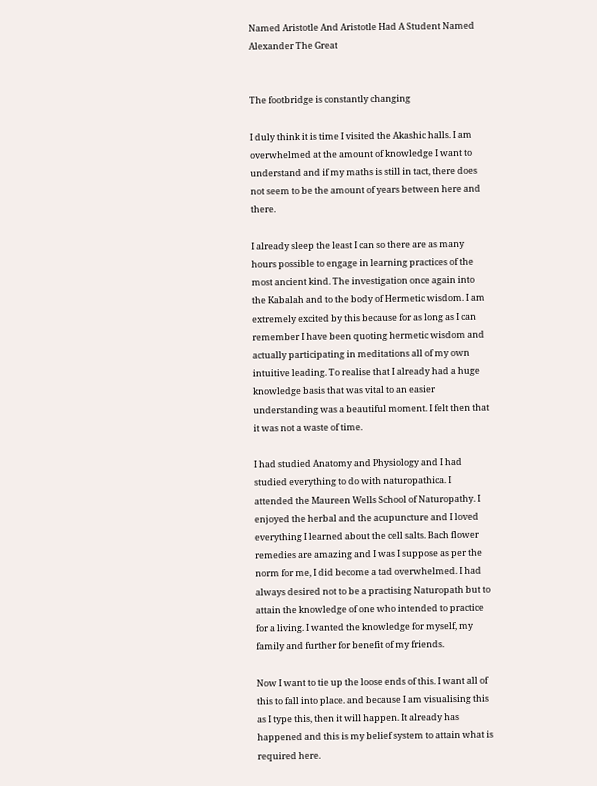Named Aristotle And Aristotle Had A Student Named Alexander The Great


The footbridge is constantly changing

I duly think it is time I visited the Akashic halls. I am overwhelmed at the amount of knowledge I want to understand and if my maths is still in tact, there does not seem to be the amount of years between here and there.

I already sleep the least I can so there are as many hours possible to engage in learning practices of the most ancient kind. The investigation once again into the Kabalah and to the body of Hermetic wisdom. I am extremely excited by this because for as long as I can remember I have been quoting hermetic wisdom and actually participating in meditations all of my own intuitive leading. To realise that I already had a huge knowledge basis that was vital to an easier understanding was a beautiful moment. I felt then that it was not a waste of time.

I had studied Anatomy and Physiology and I had studied everything to do with naturopathica. I attended the Maureen Wells School of Naturopathy. I enjoyed the herbal and the acupuncture and I loved everything I learned about the cell salts. Bach flower remedies are amazing and I was I suppose as per the norm for me, I did become a tad overwhelmed. I had always desired not to be a practising Naturopath but to attain the knowledge of one who intended to practice for a living. I wanted the knowledge for myself, my family and further for benefit of my friends.

Now I want to tie up the loose ends of this. I want all of this to fall into place. and because I am visualising this as I type this, then it will happen. It already has happened and this is my belief system to attain what is required here.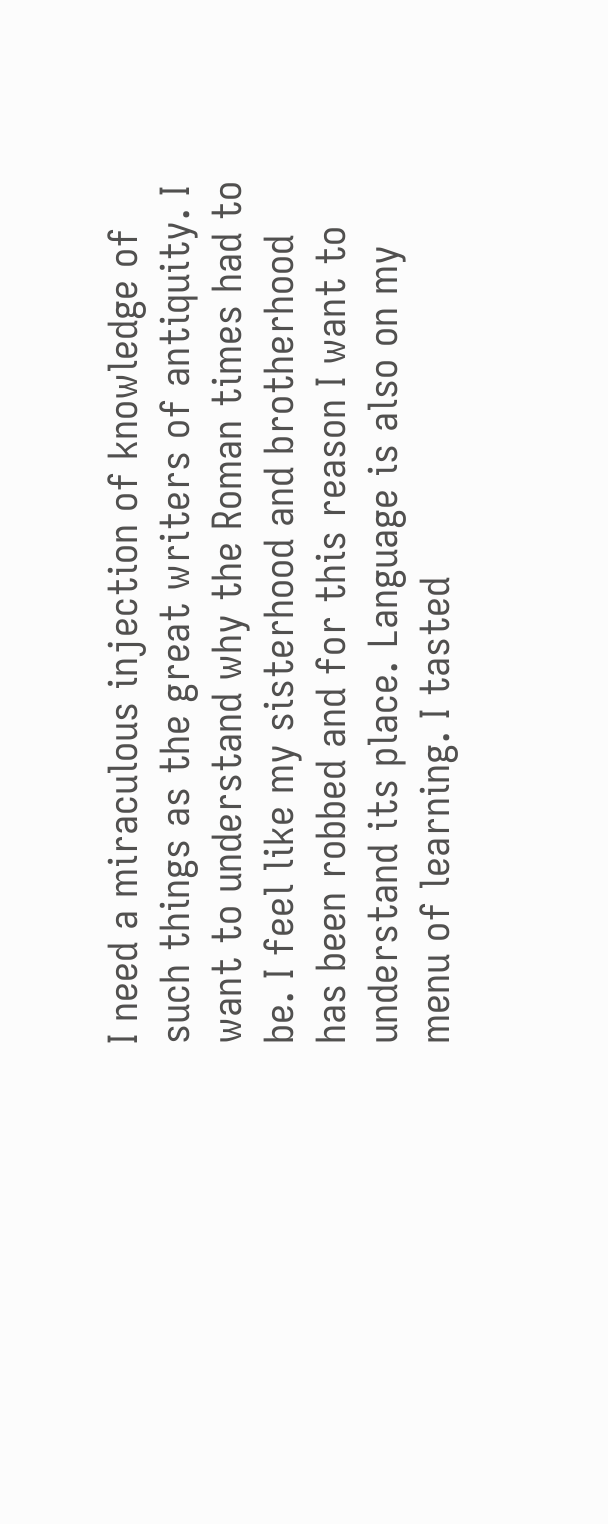I need a miraculous injection of knowledge of such things as the great writers of antiquity. I want to understand why the Roman times had to be. I feel like my sisterhood and brotherhood has been robbed and for this reason I want to understand its place. Language is also on my menu of learning. I tasted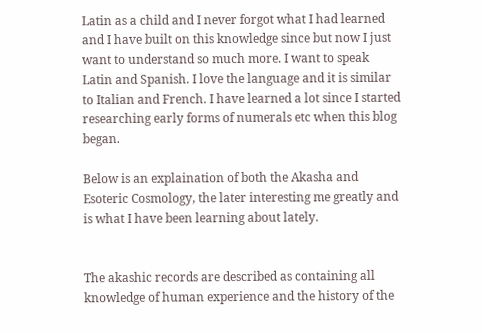Latin as a child and I never forgot what I had learned and I have built on this knowledge since but now I just want to understand so much more. I want to speak Latin and Spanish. I love the language and it is similar to Italian and French. I have learned a lot since I started researching early forms of numerals etc when this blog began.

Below is an explaination of both the Akasha and Esoteric Cosmology, the later interesting me greatly and is what I have been learning about lately.


The akashic records are described as containing all knowledge of human experience and the history of the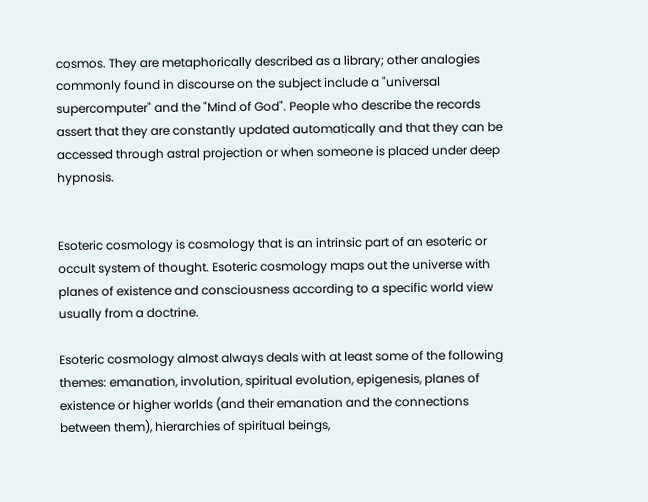cosmos. They are metaphorically described as a library; other analogies commonly found in discourse on the subject include a "universal supercomputer" and the "Mind of God". People who describe the records assert that they are constantly updated automatically and that they can be accessed through astral projection or when someone is placed under deep hypnosis.


Esoteric cosmology is cosmology that is an intrinsic part of an esoteric or occult system of thought. Esoteric cosmology maps out the universe with planes of existence and consciousness according to a specific world view usually from a doctrine.

Esoteric cosmology almost always deals with at least some of the following themes: emanation, involution, spiritual evolution, epigenesis, planes of existence or higher worlds (and their emanation and the connections between them), hierarchies of spiritual beings,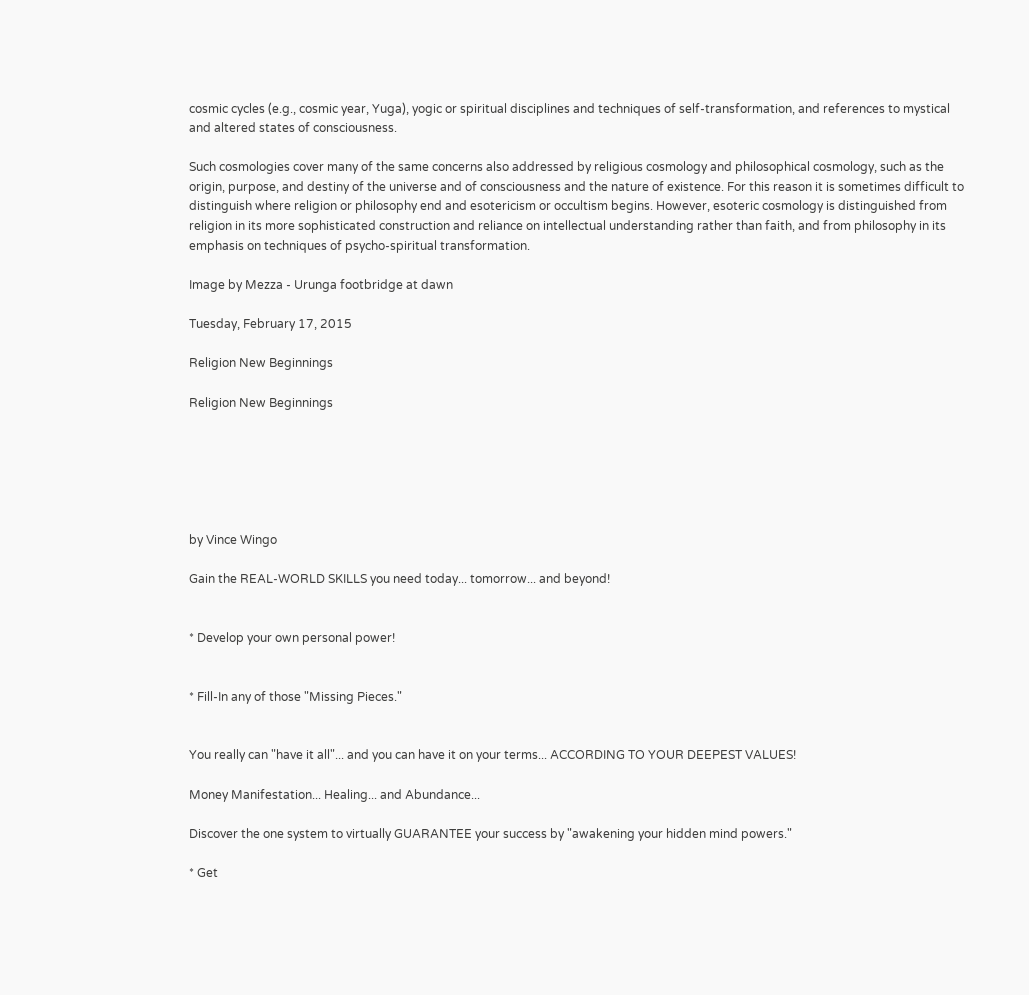cosmic cycles (e.g., cosmic year, Yuga), yogic or spiritual disciplines and techniques of self-transformation, and references to mystical and altered states of consciousness.

Such cosmologies cover many of the same concerns also addressed by religious cosmology and philosophical cosmology, such as the origin, purpose, and destiny of the universe and of consciousness and the nature of existence. For this reason it is sometimes difficult to distinguish where religion or philosophy end and esotericism or occultism begins. However, esoteric cosmology is distinguished from religion in its more sophisticated construction and reliance on intellectual understanding rather than faith, and from philosophy in its emphasis on techniques of psycho-spiritual transformation.

Image by Mezza - Urunga footbridge at dawn

Tuesday, February 17, 2015

Religion New Beginnings

Religion New Beginnings






by Vince Wingo

Gain the REAL-WORLD SKILLS you need today... tomorrow... and beyond!


* Develop your own personal power!


* Fill-In any of those "Missing Pieces."


You really can "have it all"... and you can have it on your terms... ACCORDING TO YOUR DEEPEST VALUES!

Money Manifestation... Healing... and Abundance...

Discover the one system to virtually GUARANTEE your success by "awakening your hidden mind powers."

* Get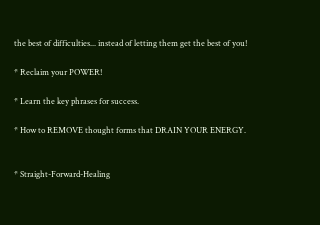the best of difficulties... instead of letting them get the best of you!

* Reclaim your POWER!

* Learn the key phrases for success.

* How to REMOVE thought forms that DRAIN YOUR ENERGY.


* Straight-Forward-Healing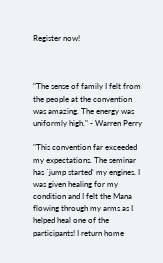Register now!



"The sense of family I felt from the people at the convention was amazing. The energy was uniformly high." - Warren Perry

"This convention far exceeded my expectations. The seminar has `jump started' my engines. I was given healing for my condition and I felt the Mana flowing through my arms as I helped heal one of the participants! I return home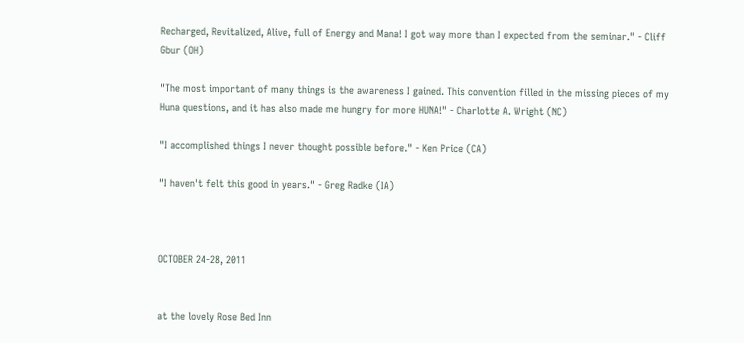Recharged, Revitalized, Alive, full of Energy and Mana! I got way more than I expected from the seminar." - Cliff Gbur (OH)

"The most important of many things is the awareness I gained. This convention filled in the missing pieces of my Huna questions, and it has also made me hungry for more HUNA!" - Charlotte A. Wright (NC)

"I accomplished things I never thought possible before." - Ken Price (CA)

"I haven't felt this good in years." - Greg Radke (IA)



OCTOBER 24-28, 2011


at the lovely Rose Bed Inn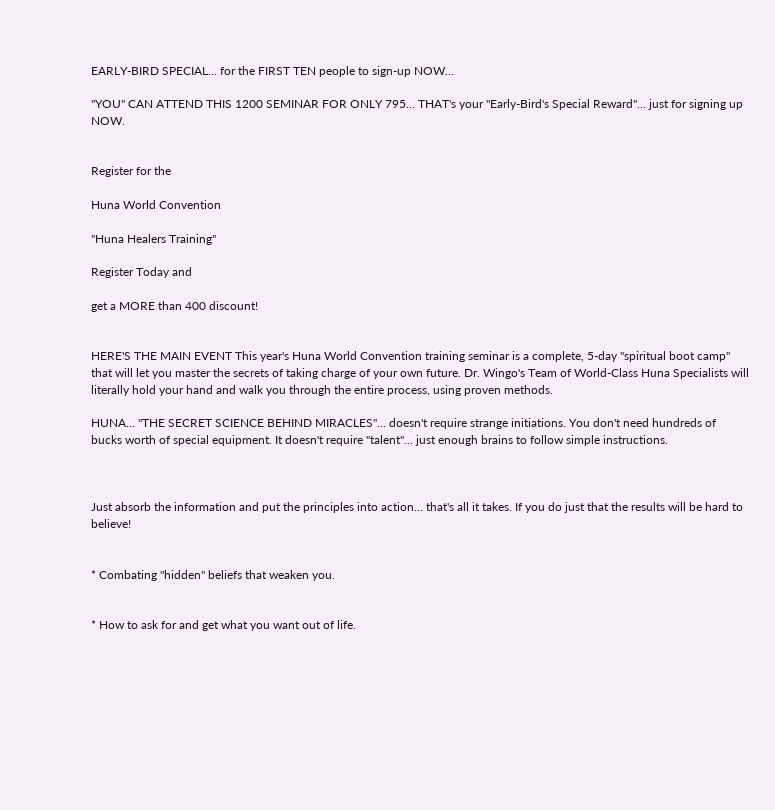EARLY-BIRD SPECIAL... for the FIRST TEN people to sign-up NOW...

"YOU" CAN ATTEND THIS 1200 SEMINAR FOR ONLY 795... THAT's your "Early-Bird's Special Reward"... just for signing up NOW.


Register for the

Huna World Convention

"Huna Healers Training"

Register Today and

get a MORE than 400 discount!


HERE'S THE MAIN EVENT This year's Huna World Convention training seminar is a complete, 5-day "spiritual boot camp" that will let you master the secrets of taking charge of your own future. Dr. Wingo's Team of World-Class Huna Specialists will literally hold your hand and walk you through the entire process, using proven methods.

HUNA... "THE SECRET SCIENCE BEHIND MIRACLES"... doesn't require strange initiations. You don't need hundreds of bucks worth of special equipment. It doesn't require "talent"... just enough brains to follow simple instructions.



Just absorb the information and put the principles into action... that's all it takes. If you do just that the results will be hard to believe!


* Combating "hidden" beliefs that weaken you.


* How to ask for and get what you want out of life.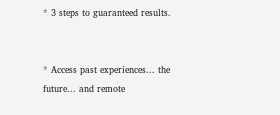* 3 steps to guaranteed results.


* Access past experiences... the future... and remote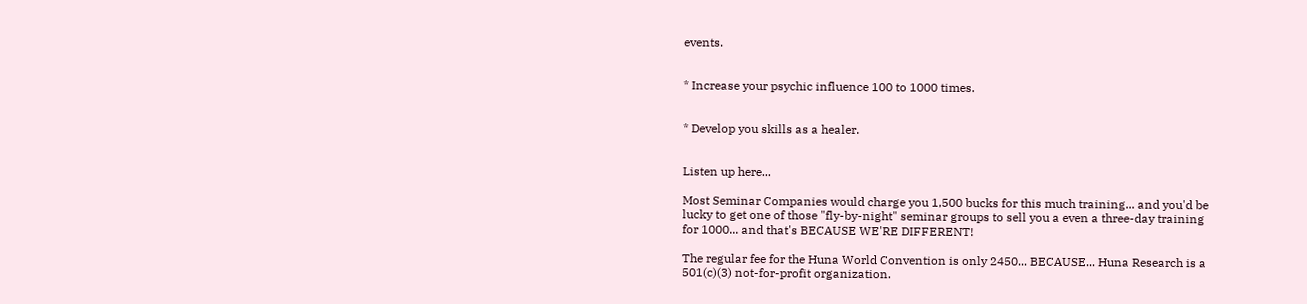events.


* Increase your psychic influence 100 to 1000 times.


* Develop you skills as a healer.


Listen up here...

Most Seminar Companies would charge you 1,500 bucks for this much training... and you'd be lucky to get one of those "fly-by-night" seminar groups to sell you a even a three-day training for 1000... and that's BECAUSE WE'RE DIFFERENT!

The regular fee for the Huna World Convention is only 2450... BECAUSE... Huna Research is a 501(c)(3) not-for-profit organization.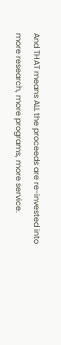And THAT means ALL the proceeds are re-invested into more research, more programs, more service.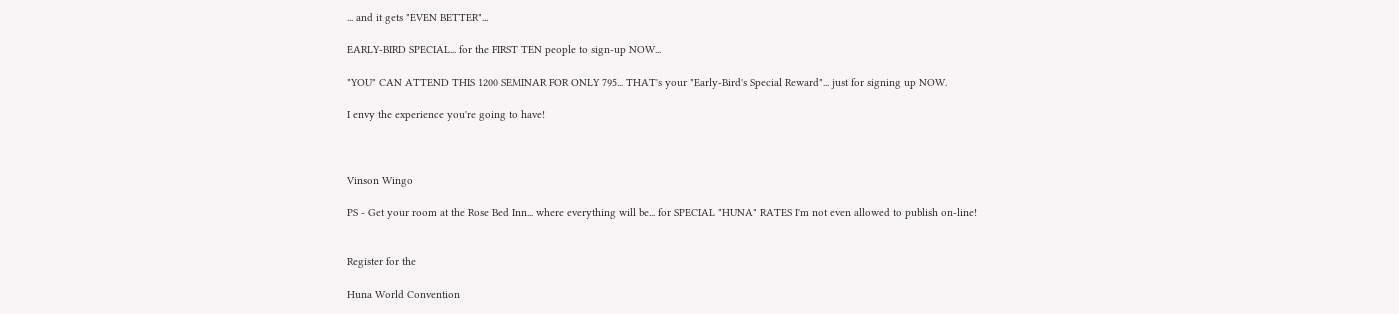... and it gets "EVEN BETTER"...

EARLY-BIRD SPECIAL... for the FIRST TEN people to sign-up NOW...

"YOU" CAN ATTEND THIS 1200 SEMINAR FOR ONLY 795... THAT's your "Early-Bird's Special Reward"... just for signing up NOW.

I envy the experience you're going to have!



Vinson Wingo

PS - Get your room at the Rose Bed Inn... where everything will be... for SPECIAL "HUNA" RATES I'm not even allowed to publish on-line!


Register for the

Huna World Convention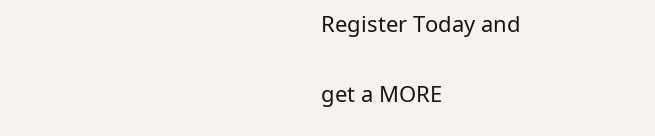Register Today and

get a MORE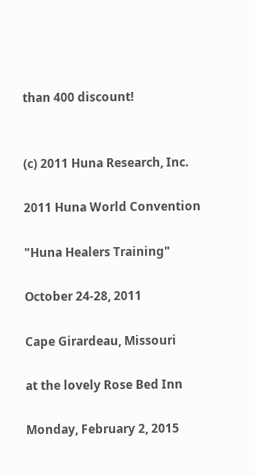than 400 discount!


(c) 2011 Huna Research, Inc.

2011 Huna World Convention

"Huna Healers Training"

October 24-28, 2011

Cape Girardeau, Missouri

at the lovely Rose Bed Inn

Monday, February 2, 2015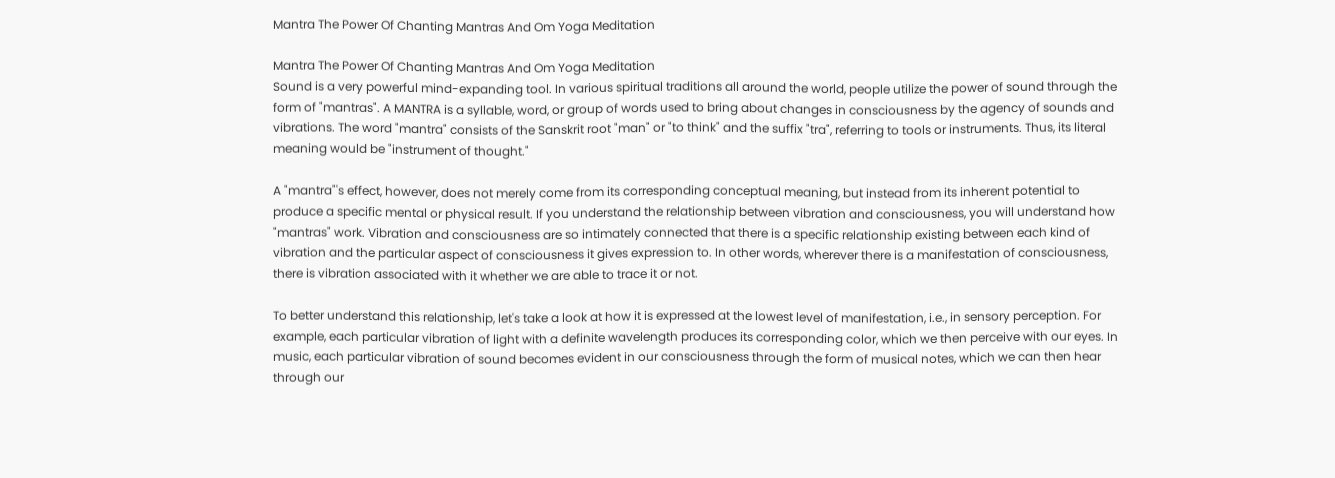Mantra The Power Of Chanting Mantras And Om Yoga Meditation

Mantra The Power Of Chanting Mantras And Om Yoga Meditation
Sound is a very powerful mind-expanding tool. In various spiritual traditions all around the world, people utilize the power of sound through the form of "mantras". A MANTRA is a syllable, word, or group of words used to bring about changes in consciousness by the agency of sounds and vibrations. The word "mantra" consists of the Sanskrit root "man" or "to think" and the suffix "tra", referring to tools or instruments. Thus, its literal meaning would be "instrument of thought."

A "mantra"'s effect, however, does not merely come from its corresponding conceptual meaning, but instead from its inherent potential to produce a specific mental or physical result. If you understand the relationship between vibration and consciousness, you will understand how "mantras" work. Vibration and consciousness are so intimately connected that there is a specific relationship existing between each kind of vibration and the particular aspect of consciousness it gives expression to. In other words, wherever there is a manifestation of consciousness, there is vibration associated with it whether we are able to trace it or not.

To better understand this relationship, let's take a look at how it is expressed at the lowest level of manifestation, i.e., in sensory perception. For example, each particular vibration of light with a definite wavelength produces its corresponding color, which we then perceive with our eyes. In music, each particular vibration of sound becomes evident in our consciousness through the form of musical notes, which we can then hear through our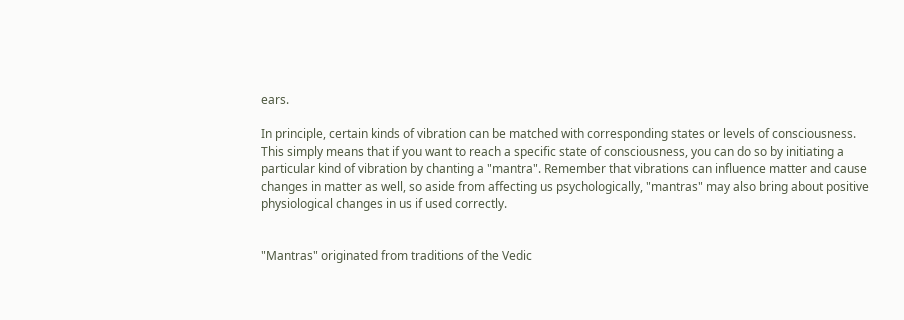ears.

In principle, certain kinds of vibration can be matched with corresponding states or levels of consciousness. This simply means that if you want to reach a specific state of consciousness, you can do so by initiating a particular kind of vibration by chanting a "mantra". Remember that vibrations can influence matter and cause changes in matter as well, so aside from affecting us psychologically, "mantras" may also bring about positive physiological changes in us if used correctly.


"Mantras" originated from traditions of the Vedic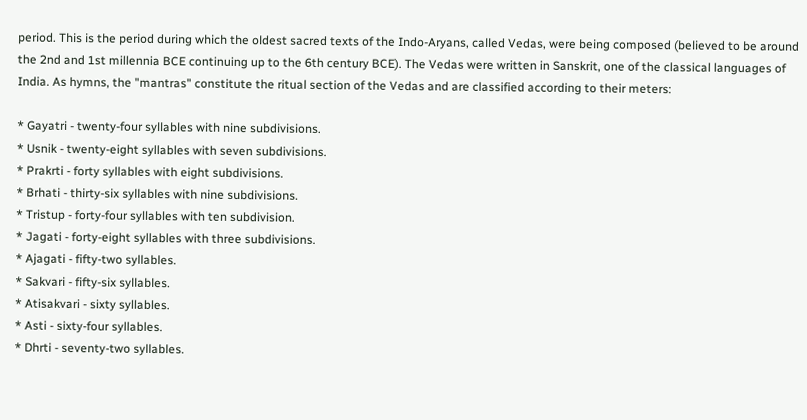period. This is the period during which the oldest sacred texts of the Indo-Aryans, called Vedas, were being composed (believed to be around the 2nd and 1st millennia BCE continuing up to the 6th century BCE). The Vedas were written in Sanskrit, one of the classical languages of India. As hymns, the "mantras" constitute the ritual section of the Vedas and are classified according to their meters:

* Gayatri - twenty-four syllables with nine subdivisions.
* Usnik - twenty-eight syllables with seven subdivisions.
* Prakrti - forty syllables with eight subdivisions.
* Brhati - thirty-six syllables with nine subdivisions.
* Tristup - forty-four syllables with ten subdivision.
* Jagati - forty-eight syllables with three subdivisions.
* Ajagati - fifty-two syllables.
* Sakvari - fifty-six syllables.
* Atisakvari - sixty syllables.
* Asti - sixty-four syllables.
* Dhrti - seventy-two syllables.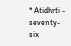* Atidhrti - seventy-six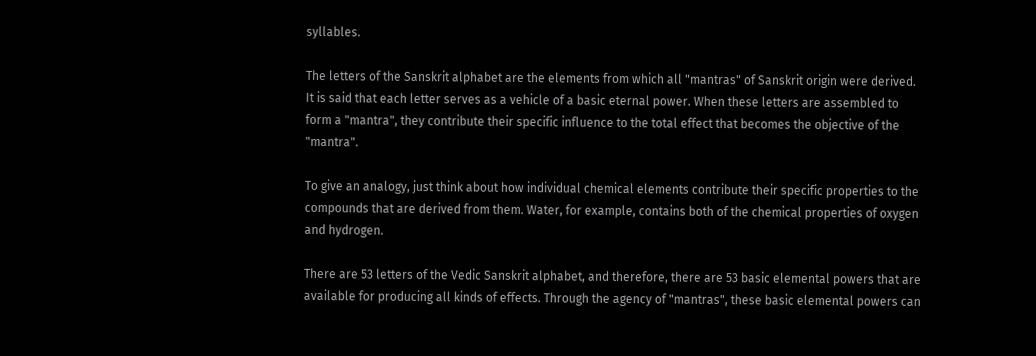syllables.

The letters of the Sanskrit alphabet are the elements from which all "mantras" of Sanskrit origin were derived. It is said that each letter serves as a vehicle of a basic eternal power. When these letters are assembled to form a "mantra", they contribute their specific influence to the total effect that becomes the objective of the "mantra".

To give an analogy, just think about how individual chemical elements contribute their specific properties to the compounds that are derived from them. Water, for example, contains both of the chemical properties of oxygen and hydrogen.

There are 53 letters of the Vedic Sanskrit alphabet, and therefore, there are 53 basic elemental powers that are available for producing all kinds of effects. Through the agency of "mantras", these basic elemental powers can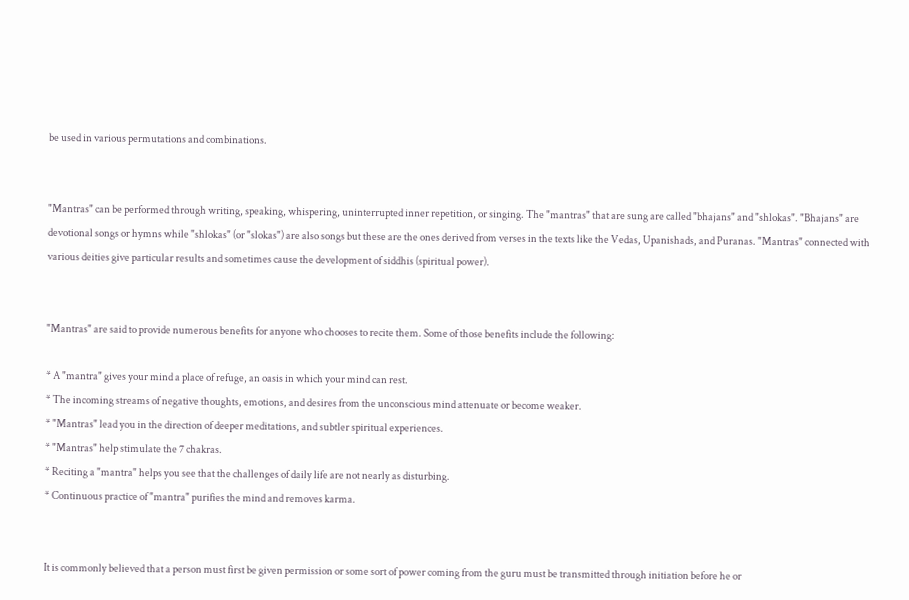be used in various permutations and combinations.


"Mantras" can be performed through writing, speaking, whispering, uninterrupted inner repetition, or singing. The "mantras" that are sung are called "bhajans" and "shlokas". "Bhajans" are devotional songs or hymns while "shlokas" (or "slokas") are also songs but these are the ones derived from verses in the texts like the Vedas, Upanishads, and Puranas. "Mantras" connected with various deities give particular results and sometimes cause the development of siddhis (spiritual power).


"Mantras" are said to provide numerous benefits for anyone who chooses to recite them. Some of those benefits include the following:

* A "mantra" gives your mind a place of refuge, an oasis in which your mind can rest.
* The incoming streams of negative thoughts, emotions, and desires from the unconscious mind attenuate or become weaker.
* "Mantras" lead you in the direction of deeper meditations, and subtler spiritual experiences.
* "Mantras" help stimulate the 7 chakras.
* Reciting a "mantra" helps you see that the challenges of daily life are not nearly as disturbing.
* Continuous practice of "mantra" purifies the mind and removes karma.


It is commonly believed that a person must first be given permission or some sort of power coming from the guru must be transmitted through initiation before he or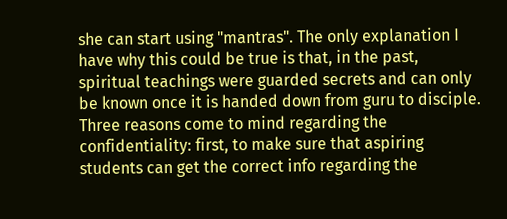she can start using "mantras". The only explanation I have why this could be true is that, in the past, spiritual teachings were guarded secrets and can only be known once it is handed down from guru to disciple. Three reasons come to mind regarding the confidentiality: first, to make sure that aspiring students can get the correct info regarding the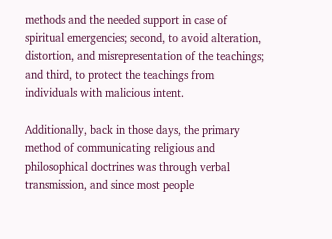methods and the needed support in case of spiritual emergencies; second, to avoid alteration, distortion, and misrepresentation of the teachings; and third, to protect the teachings from individuals with malicious intent.

Additionally, back in those days, the primary method of communicating religious and philosophical doctrines was through verbal transmission, and since most people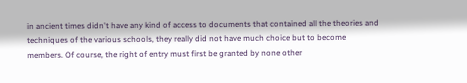in ancient times didn't have any kind of access to documents that contained all the theories and techniques of the various schools, they really did not have much choice but to become members. Of course, the right of entry must first be granted by none other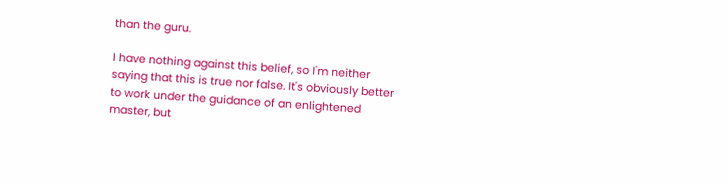than the guru.

I have nothing against this belief, so I'm neither saying that this is true nor false. It's obviously better to work under the guidance of an enlightened master, but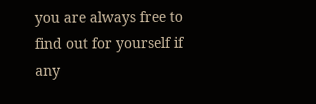you are always free to find out for yourself if any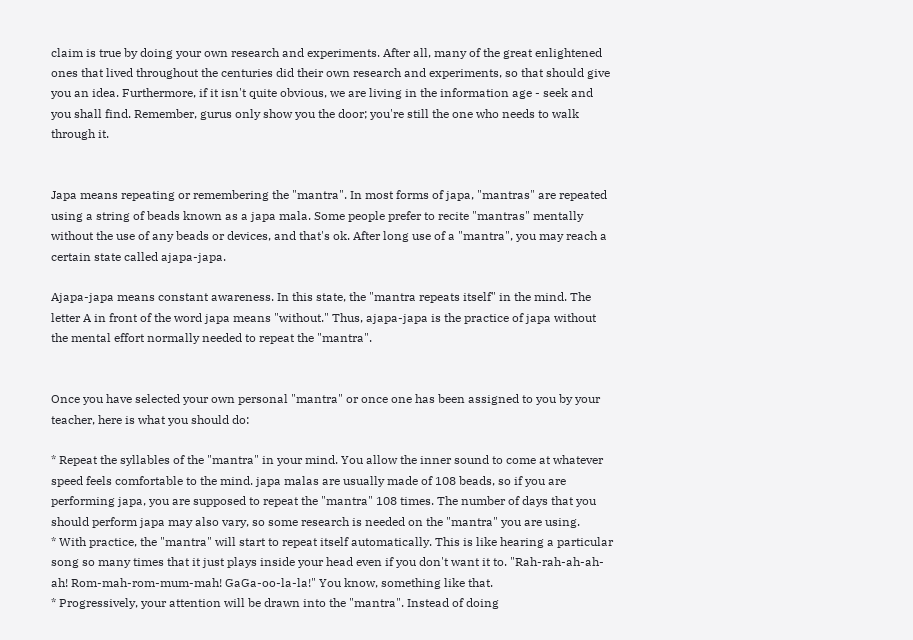claim is true by doing your own research and experiments. After all, many of the great enlightened ones that lived throughout the centuries did their own research and experiments, so that should give you an idea. Furthermore, if it isn't quite obvious, we are living in the information age - seek and you shall find. Remember, gurus only show you the door; you're still the one who needs to walk through it.


Japa means repeating or remembering the "mantra". In most forms of japa, "mantras" are repeated using a string of beads known as a japa mala. Some people prefer to recite "mantras" mentally without the use of any beads or devices, and that's ok. After long use of a "mantra", you may reach a certain state called ajapa-japa.

Ajapa-japa means constant awareness. In this state, the "mantra repeats itself" in the mind. The letter A in front of the word japa means "without." Thus, ajapa-japa is the practice of japa without the mental effort normally needed to repeat the "mantra".


Once you have selected your own personal "mantra" or once one has been assigned to you by your teacher, here is what you should do:

* Repeat the syllables of the "mantra" in your mind. You allow the inner sound to come at whatever speed feels comfortable to the mind. japa malas are usually made of 108 beads, so if you are performing japa, you are supposed to repeat the "mantra" 108 times. The number of days that you should perform japa may also vary, so some research is needed on the "mantra" you are using.
* With practice, the "mantra" will start to repeat itself automatically. This is like hearing a particular song so many times that it just plays inside your head even if you don't want it to. "Rah-rah-ah-ah-ah! Rom-mah-rom-mum-mah! GaGa-oo-la-la!" You know, something like that.
* Progressively, your attention will be drawn into the "mantra". Instead of doing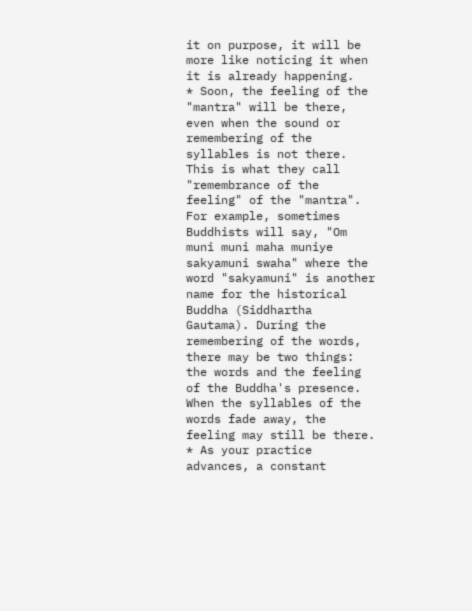it on purpose, it will be more like noticing it when it is already happening.
* Soon, the feeling of the "mantra" will be there, even when the sound or remembering of the syllables is not there. This is what they call "remembrance of the feeling" of the "mantra". For example, sometimes Buddhists will say, "Om muni muni maha muniye sakyamuni swaha" where the word "sakyamuni" is another name for the historical Buddha (Siddhartha Gautama). During the remembering of the words, there may be two things: the words and the feeling of the Buddha's presence. When the syllables of the words fade away, the feeling may still be there.
* As your practice advances, a constant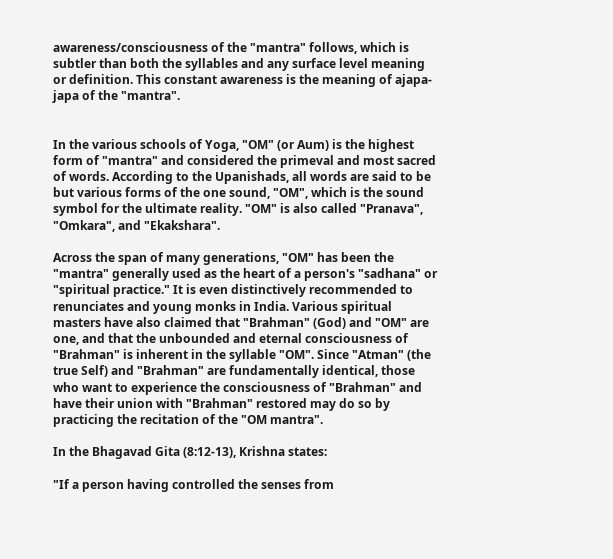awareness/consciousness of the "mantra" follows, which is subtler than both the syllables and any surface level meaning or definition. This constant awareness is the meaning of ajapa-japa of the "mantra".


In the various schools of Yoga, "OM" (or Aum) is the highest form of "mantra" and considered the primeval and most sacred of words. According to the Upanishads, all words are said to be but various forms of the one sound, "OM", which is the sound symbol for the ultimate reality. "OM" is also called "Pranava", "Omkara", and "Ekakshara".

Across the span of many generations, "OM" has been the "mantra" generally used as the heart of a person's "sadhana" or "spiritual practice." It is even distinctively recommended to renunciates and young monks in India. Various spiritual masters have also claimed that "Brahman" (God) and "OM" are one, and that the unbounded and eternal consciousness of "Brahman" is inherent in the syllable "OM". Since "Atman" (the true Self) and "Brahman" are fundamentally identical, those who want to experience the consciousness of "Brahman" and have their union with "Brahman" restored may do so by practicing the recitation of the "OM mantra".

In the Bhagavad Gita (8:12-13), Krishna states:

"If a person having controlled the senses from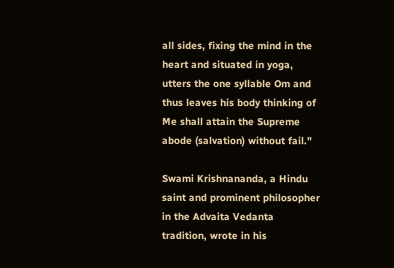all sides, fixing the mind in the heart and situated in yoga, utters the one syllable Om and thus leaves his body thinking of Me shall attain the Supreme abode (salvation) without fail."

Swami Krishnananda, a Hindu saint and prominent philosopher in the Advaita Vedanta tradition, wrote in his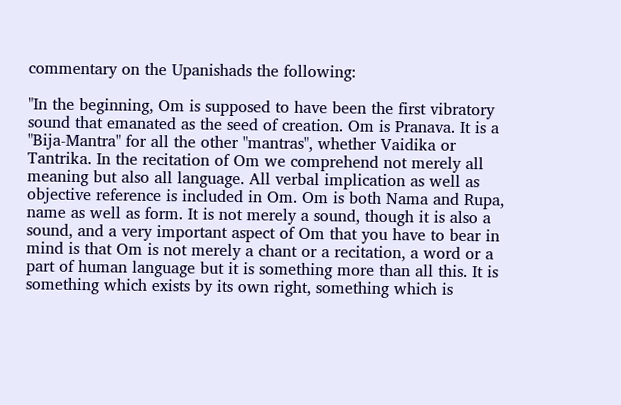commentary on the Upanishads the following:

"In the beginning, Om is supposed to have been the first vibratory sound that emanated as the seed of creation. Om is Pranava. It is a "Bija-Mantra" for all the other "mantras", whether Vaidika or Tantrika. In the recitation of Om we comprehend not merely all meaning but also all language. All verbal implication as well as objective reference is included in Om. Om is both Nama and Rupa, name as well as form. It is not merely a sound, though it is also a sound, and a very important aspect of Om that you have to bear in mind is that Om is not merely a chant or a recitation, a word or a part of human language but it is something more than all this. It is something which exists by its own right, something which is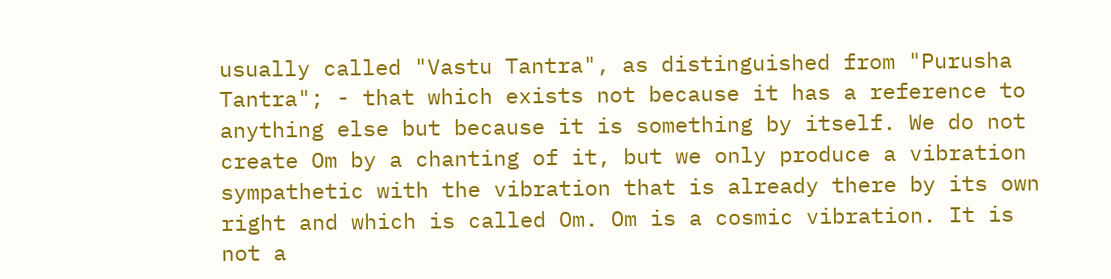usually called "Vastu Tantra", as distinguished from "Purusha Tantra"; - that which exists not because it has a reference to anything else but because it is something by itself. We do not create Om by a chanting of it, but we only produce a vibration sympathetic with the vibration that is already there by its own right and which is called Om. Om is a cosmic vibration. It is not a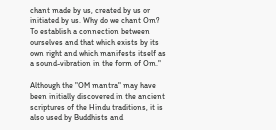chant made by us, created by us or initiated by us. Why do we chant Om? To establish a connection between ourselves and that which exists by its own right and which manifests itself as a sound-vibration in the form of Om."

Although the "OM mantra" may have been initially discovered in the ancient scriptures of the Hindu traditions, it is also used by Buddhists and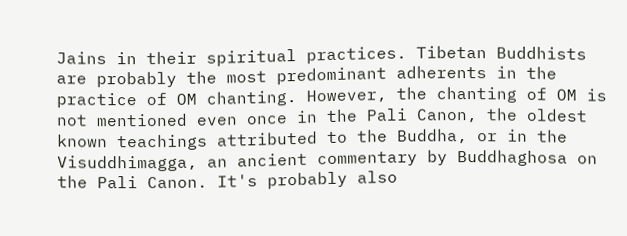Jains in their spiritual practices. Tibetan Buddhists are probably the most predominant adherents in the practice of OM chanting. However, the chanting of OM is not mentioned even once in the Pali Canon, the oldest known teachings attributed to the Buddha, or in the Visuddhimagga, an ancient commentary by Buddhaghosa on the Pali Canon. It's probably also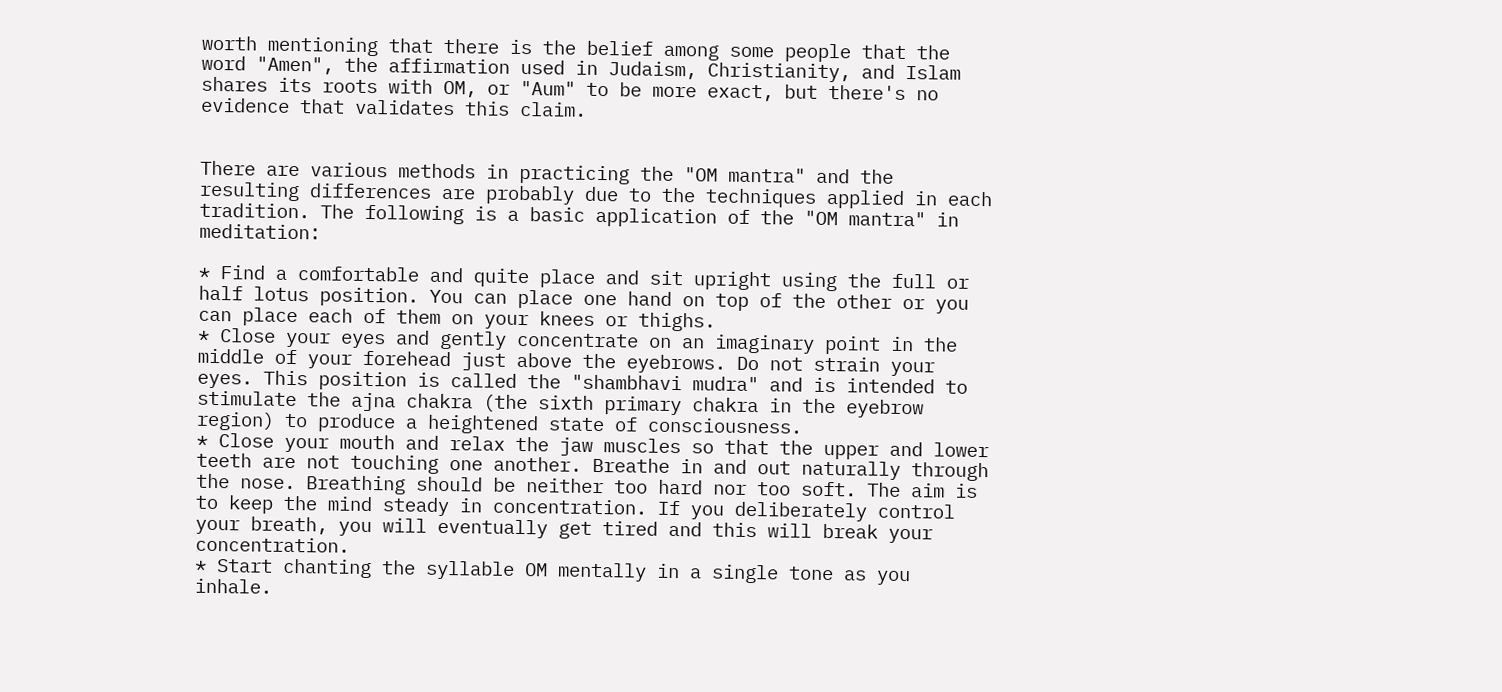worth mentioning that there is the belief among some people that the word "Amen", the affirmation used in Judaism, Christianity, and Islam shares its roots with OM, or "Aum" to be more exact, but there's no evidence that validates this claim.


There are various methods in practicing the "OM mantra" and the resulting differences are probably due to the techniques applied in each tradition. The following is a basic application of the "OM mantra" in meditation:

* Find a comfortable and quite place and sit upright using the full or half lotus position. You can place one hand on top of the other or you can place each of them on your knees or thighs.
* Close your eyes and gently concentrate on an imaginary point in the middle of your forehead just above the eyebrows. Do not strain your eyes. This position is called the "shambhavi mudra" and is intended to stimulate the ajna chakra (the sixth primary chakra in the eyebrow region) to produce a heightened state of consciousness.
* Close your mouth and relax the jaw muscles so that the upper and lower teeth are not touching one another. Breathe in and out naturally through the nose. Breathing should be neither too hard nor too soft. The aim is to keep the mind steady in concentration. If you deliberately control your breath, you will eventually get tired and this will break your concentration.
* Start chanting the syllable OM mentally in a single tone as you inhale.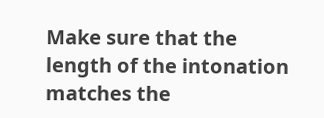Make sure that the length of the intonation matches the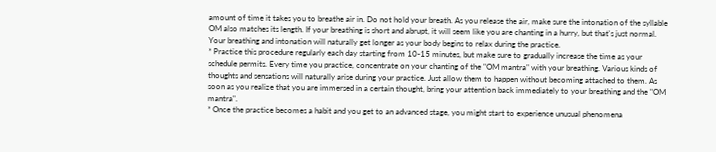amount of time it takes you to breathe air in. Do not hold your breath. As you release the air, make sure the intonation of the syllable OM also matches its length. If your breathing is short and abrupt, it will seem like you are chanting in a hurry, but that's just normal. Your breathing and intonation will naturally get longer as your body begins to relax during the practice.
* Practice this procedure regularly each day starting from 10-15 minutes, but make sure to gradually increase the time as your schedule permits. Every time you practice, concentrate on your chanting of the "OM mantra" with your breathing. Various kinds of thoughts and sensations will naturally arise during your practice. Just allow them to happen without becoming attached to them. As soon as you realize that you are immersed in a certain thought, bring your attention back immediately to your breathing and the "OM mantra".
* Once the practice becomes a habit and you get to an advanced stage, you might start to experience unusual phenomena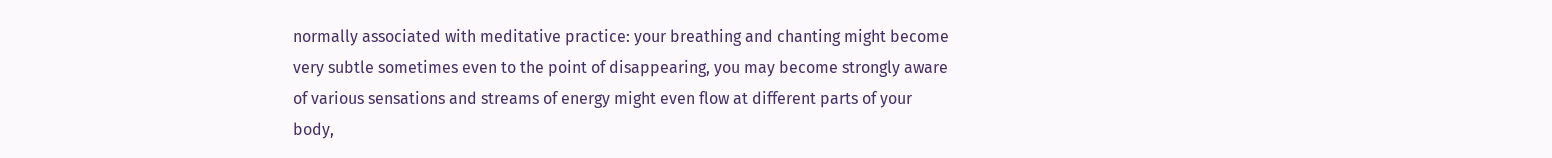normally associated with meditative practice: your breathing and chanting might become very subtle sometimes even to the point of disappearing, you may become strongly aware of various sensations and streams of energy might even flow at different parts of your body,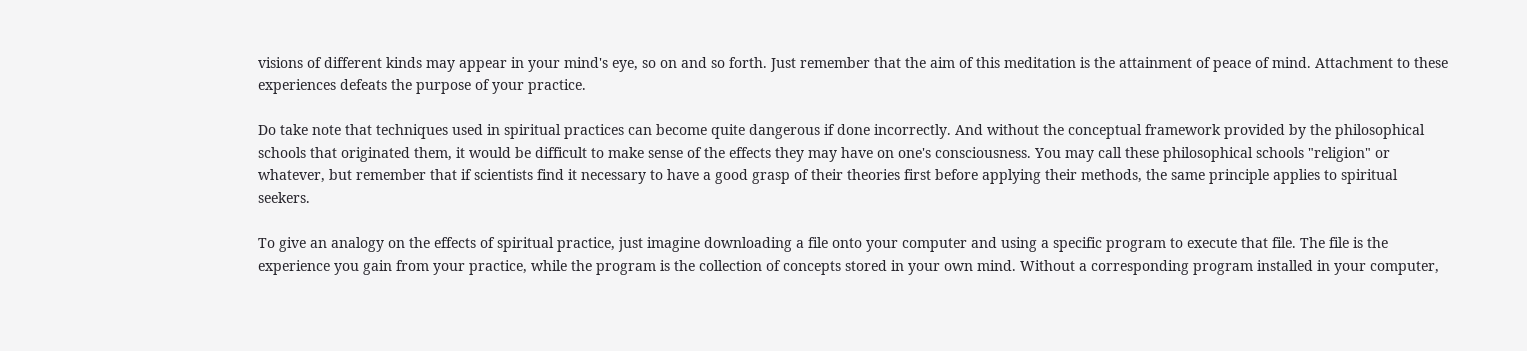visions of different kinds may appear in your mind's eye, so on and so forth. Just remember that the aim of this meditation is the attainment of peace of mind. Attachment to these experiences defeats the purpose of your practice.

Do take note that techniques used in spiritual practices can become quite dangerous if done incorrectly. And without the conceptual framework provided by the philosophical schools that originated them, it would be difficult to make sense of the effects they may have on one's consciousness. You may call these philosophical schools "religion" or whatever, but remember that if scientists find it necessary to have a good grasp of their theories first before applying their methods, the same principle applies to spiritual seekers.

To give an analogy on the effects of spiritual practice, just imagine downloading a file onto your computer and using a specific program to execute that file. The file is the experience you gain from your practice, while the program is the collection of concepts stored in your own mind. Without a corresponding program installed in your computer,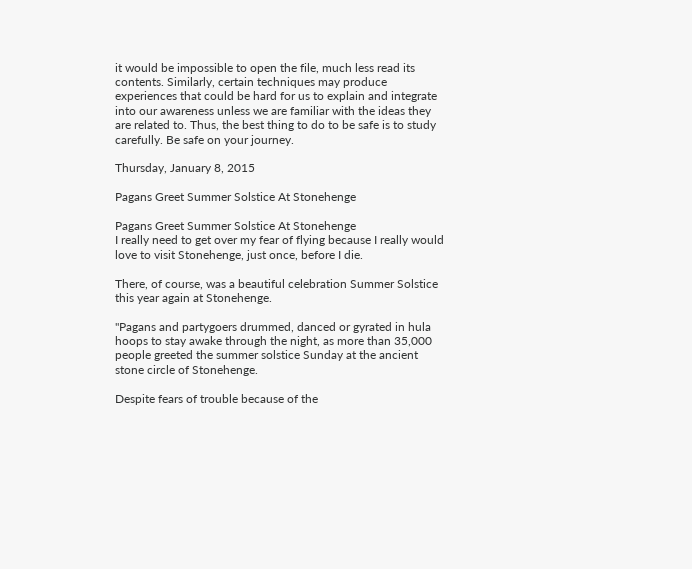it would be impossible to open the file, much less read its contents. Similarly, certain techniques may produce experiences that could be hard for us to explain and integrate into our awareness unless we are familiar with the ideas they are related to. Thus, the best thing to do to be safe is to study carefully. Be safe on your journey.

Thursday, January 8, 2015

Pagans Greet Summer Solstice At Stonehenge

Pagans Greet Summer Solstice At Stonehenge
I really need to get over my fear of flying because I really would love to visit Stonehenge, just once, before I die.

There, of course, was a beautiful celebration Summer Solstice this year again at Stonehenge.

"Pagans and partygoers drummed, danced or gyrated in hula hoops to stay awake through the night, as more than 35,000 people greeted the summer solstice Sunday at the ancient stone circle of Stonehenge.

Despite fears of trouble because of the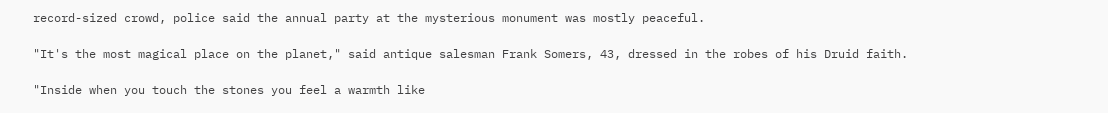record-sized crowd, police said the annual party at the mysterious monument was mostly peaceful.

"It's the most magical place on the planet," said antique salesman Frank Somers, 43, dressed in the robes of his Druid faith.

"Inside when you touch the stones you feel a warmth like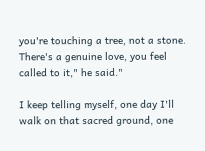you're touching a tree, not a stone. There's a genuine love, you feel called to it," he said."

I keep telling myself, one day I'll walk on that sacred ground, one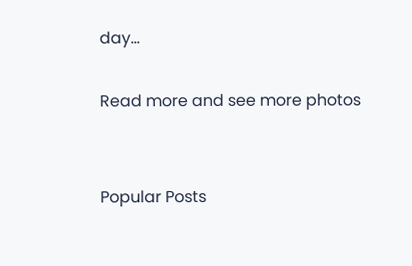day...

Read more and see more photos


Popular Posts